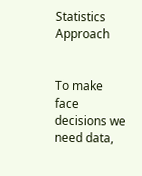Statistics Approach


To make face decisions we need data,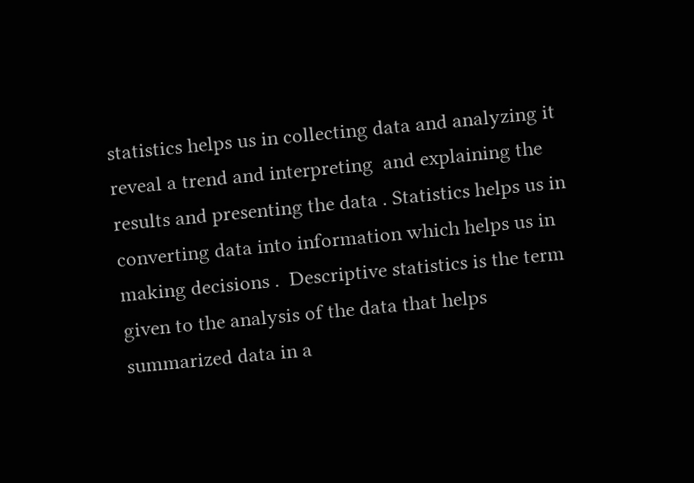statistics helps us in collecting data and analyzing it reveal a trend and interpreting  and explaining the results and presenting the data . Statistics helps us in converting data into information which helps us in making decisions .  Descriptive statistics is the term given to the analysis of the data that helps summarized data in a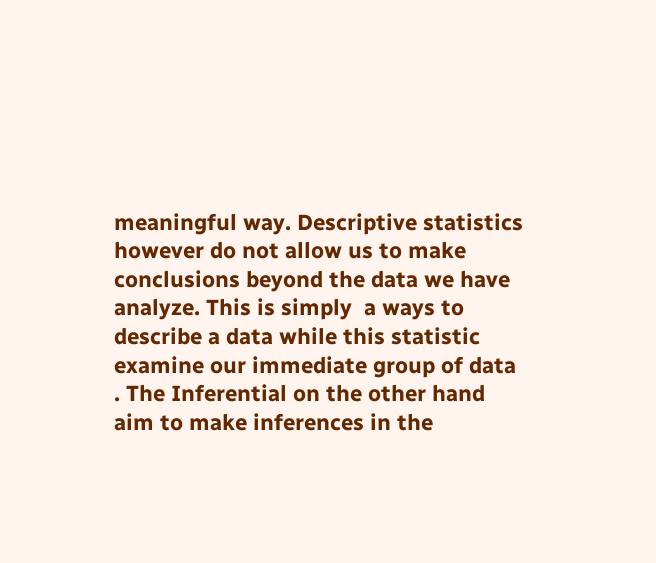meaningful way. Descriptive statistics however do not allow us to make conclusions beyond the data we have analyze. This is simply  a ways to describe a data while this statistic examine our immediate group of data . The Inferential on the other hand aim to make inferences in the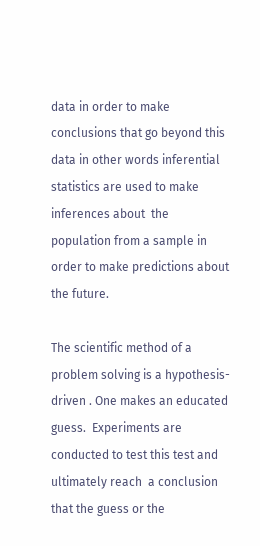data in order to make conclusions that go beyond this data in other words inferential statistics are used to make inferences about  the population from a sample in order to make predictions about the future.

The scientific method of a problem solving is a hypothesis-driven . One makes an educated  guess.  Experiments are conducted to test this test and ultimately reach  a conclusion that the guess or the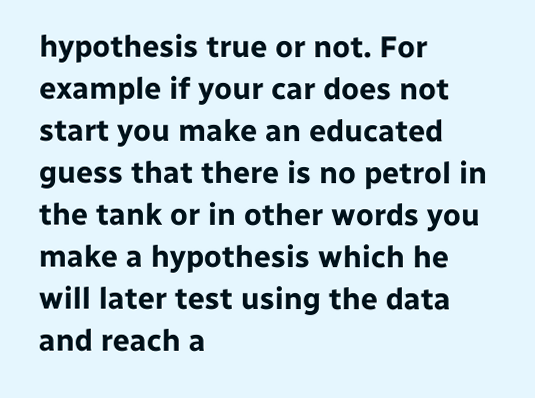hypothesis true or not. For example if your car does not start you make an educated guess that there is no petrol in the tank or in other words you make a hypothesis which he will later test using the data and reach a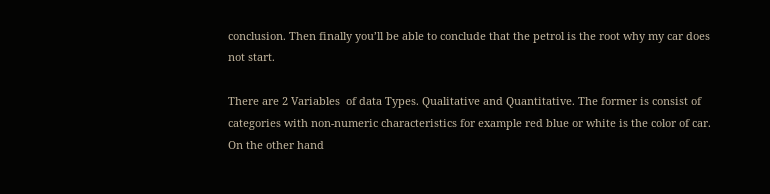conclusion. Then finally you’ll be able to conclude that the petrol is the root why my car does not start.

There are 2 Variables  of data Types. Qualitative and Quantitative. The former is consist of categories with non-numeric characteristics for example red blue or white is the color of car. On the other hand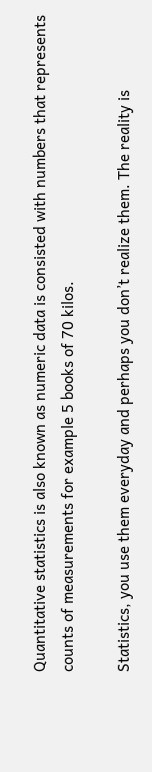Quantitative statistics is also known as numeric data is consisted with numbers that represents counts of measurements for example 5 books of 70 kilos.

Statistics, you use them everyday and perhaps you don’t realize them. The reality is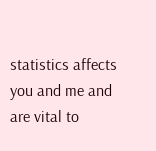statistics affects you and me and are vital to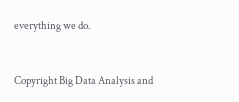everything we do.


Copyright Big Data Analysis and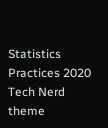Statistics Practices 2020
Tech Nerd theme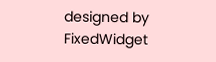designed by FixedWidget